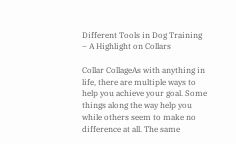Different Tools in Dog Training – A Highlight on Collars

Collar CollageAs with anything in life, there are multiple ways to help you achieve your goal. Some things along the way help you while others seem to make no difference at all. The same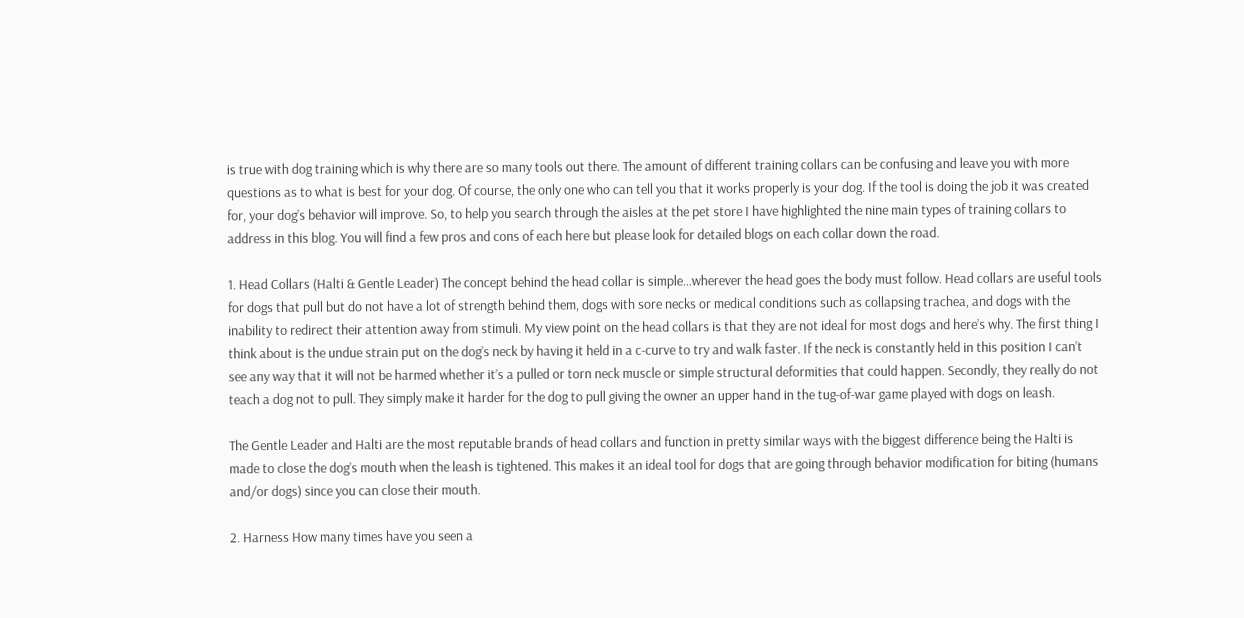is true with dog training which is why there are so many tools out there. The amount of different training collars can be confusing and leave you with more questions as to what is best for your dog. Of course, the only one who can tell you that it works properly is your dog. If the tool is doing the job it was created for, your dog’s behavior will improve. So, to help you search through the aisles at the pet store I have highlighted the nine main types of training collars to address in this blog. You will find a few pros and cons of each here but please look for detailed blogs on each collar down the road.

1. Head Collars (Halti & Gentle Leader) The concept behind the head collar is simple…wherever the head goes the body must follow. Head collars are useful tools for dogs that pull but do not have a lot of strength behind them, dogs with sore necks or medical conditions such as collapsing trachea, and dogs with the inability to redirect their attention away from stimuli. My view point on the head collars is that they are not ideal for most dogs and here’s why. The first thing I think about is the undue strain put on the dog’s neck by having it held in a c-curve to try and walk faster. If the neck is constantly held in this position I can’t see any way that it will not be harmed whether it’s a pulled or torn neck muscle or simple structural deformities that could happen. Secondly, they really do not teach a dog not to pull. They simply make it harder for the dog to pull giving the owner an upper hand in the tug-of-war game played with dogs on leash.

The Gentle Leader and Halti are the most reputable brands of head collars and function in pretty similar ways with the biggest difference being the Halti is made to close the dog’s mouth when the leash is tightened. This makes it an ideal tool for dogs that are going through behavior modification for biting (humans and/or dogs) since you can close their mouth.

2. Harness How many times have you seen a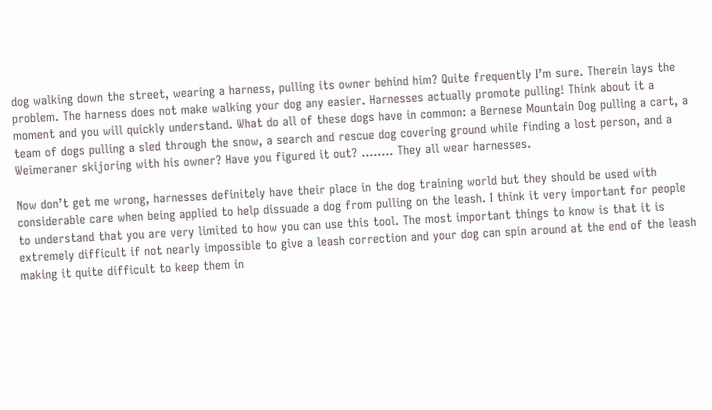dog walking down the street, wearing a harness, pulling its owner behind him? Quite frequently I’m sure. Therein lays the problem. The harness does not make walking your dog any easier. Harnesses actually promote pulling! Think about it a moment and you will quickly understand. What do all of these dogs have in common: a Bernese Mountain Dog pulling a cart, a team of dogs pulling a sled through the snow, a search and rescue dog covering ground while finding a lost person, and a Weimeraner skijoring with his owner? Have you figured it out? …….. They all wear harnesses.

Now don’t get me wrong, harnesses definitely have their place in the dog training world but they should be used with considerable care when being applied to help dissuade a dog from pulling on the leash. I think it very important for people to understand that you are very limited to how you can use this tool. The most important things to know is that it is extremely difficult if not nearly impossible to give a leash correction and your dog can spin around at the end of the leash making it quite difficult to keep them in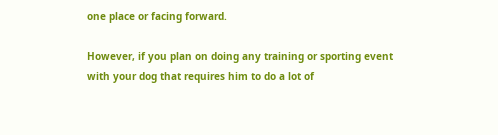one place or facing forward.

However, if you plan on doing any training or sporting event with your dog that requires him to do a lot of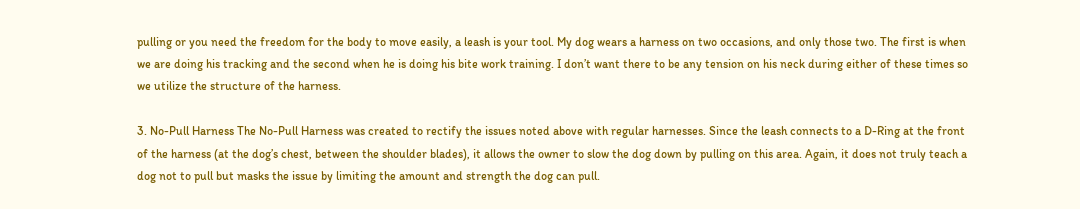pulling or you need the freedom for the body to move easily, a leash is your tool. My dog wears a harness on two occasions, and only those two. The first is when we are doing his tracking and the second when he is doing his bite work training. I don’t want there to be any tension on his neck during either of these times so we utilize the structure of the harness.

3. No-Pull Harness The No-Pull Harness was created to rectify the issues noted above with regular harnesses. Since the leash connects to a D-Ring at the front of the harness (at the dog’s chest, between the shoulder blades), it allows the owner to slow the dog down by pulling on this area. Again, it does not truly teach a dog not to pull but masks the issue by limiting the amount and strength the dog can pull.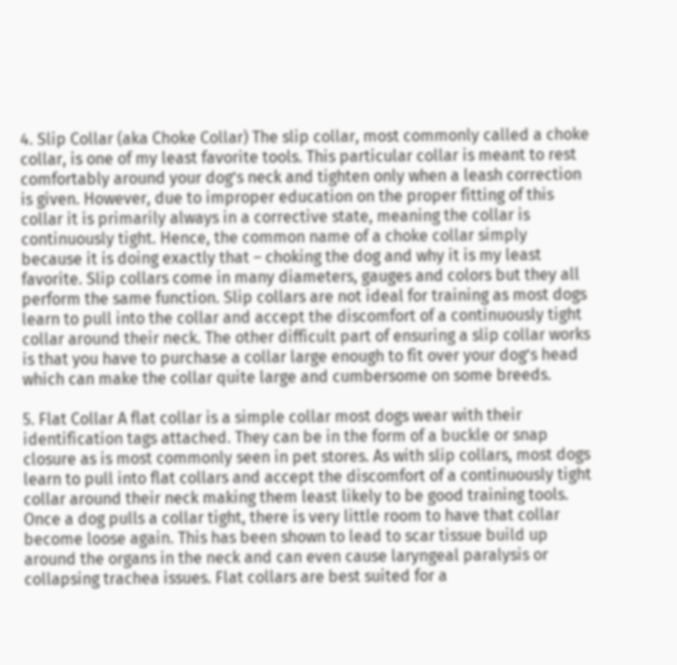4. Slip Collar (aka Choke Collar) The slip collar, most commonly called a choke collar, is one of my least favorite tools. This particular collar is meant to rest comfortably around your dog’s neck and tighten only when a leash correction is given. However, due to improper education on the proper fitting of this collar it is primarily always in a corrective state, meaning the collar is continuously tight. Hence, the common name of a choke collar simply because it is doing exactly that – choking the dog and why it is my least favorite. Slip collars come in many diameters, gauges and colors but they all perform the same function. Slip collars are not ideal for training as most dogs learn to pull into the collar and accept the discomfort of a continuously tight collar around their neck. The other difficult part of ensuring a slip collar works is that you have to purchase a collar large enough to fit over your dog’s head which can make the collar quite large and cumbersome on some breeds.

5. Flat Collar A flat collar is a simple collar most dogs wear with their identification tags attached. They can be in the form of a buckle or snap closure as is most commonly seen in pet stores. As with slip collars, most dogs learn to pull into flat collars and accept the discomfort of a continuously tight collar around their neck making them least likely to be good training tools. Once a dog pulls a collar tight, there is very little room to have that collar become loose again. This has been shown to lead to scar tissue build up around the organs in the neck and can even cause laryngeal paralysis or collapsing trachea issues. Flat collars are best suited for a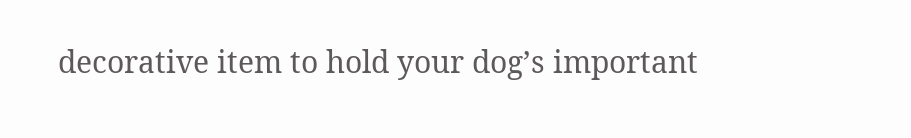decorative item to hold your dog’s important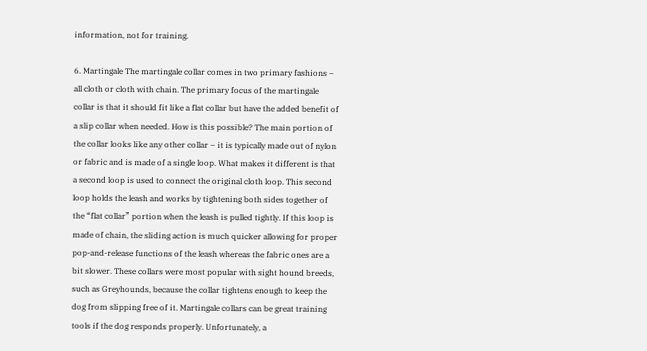information, not for training.

6. Martingale The martingale collar comes in two primary fashions – all cloth or cloth with chain. The primary focus of the martingale collar is that it should fit like a flat collar but have the added benefit of a slip collar when needed. How is this possible? The main portion of the collar looks like any other collar – it is typically made out of nylon or fabric and is made of a single loop. What makes it different is that a second loop is used to connect the original cloth loop. This second loop holds the leash and works by tightening both sides together of the “flat collar” portion when the leash is pulled tightly. If this loop is made of chain, the sliding action is much quicker allowing for proper pop-and-release functions of the leash whereas the fabric ones are a bit slower. These collars were most popular with sight hound breeds, such as Greyhounds, because the collar tightens enough to keep the dog from slipping free of it. Martingale collars can be great training tools if the dog responds properly. Unfortunately, a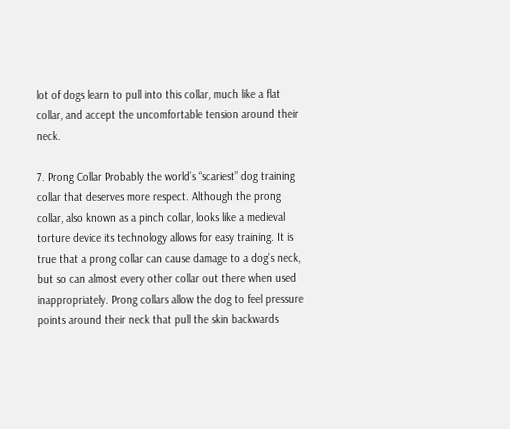lot of dogs learn to pull into this collar, much like a flat collar, and accept the uncomfortable tension around their neck.

7. Prong Collar Probably the world’s “scariest” dog training collar that deserves more respect. Although the prong collar, also known as a pinch collar, looks like a medieval torture device its technology allows for easy training. It is true that a prong collar can cause damage to a dog’s neck, but so can almost every other collar out there when used inappropriately. Prong collars allow the dog to feel pressure points around their neck that pull the skin backwards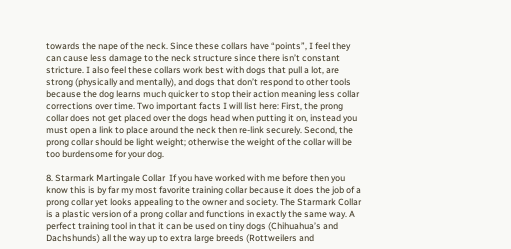towards the nape of the neck. Since these collars have “points”, I feel they can cause less damage to the neck structure since there isn’t constant stricture. I also feel these collars work best with dogs that pull a lot, are strong (physically and mentally), and dogs that don’t respond to other tools because the dog learns much quicker to stop their action meaning less collar corrections over time. Two important facts I will list here: First, the prong collar does not get placed over the dogs head when putting it on, instead you must open a link to place around the neck then re-link securely. Second, the prong collar should be light weight; otherwise the weight of the collar will be too burdensome for your dog.

8. Starmark Martingale Collar  If you have worked with me before then you know this is by far my most favorite training collar because it does the job of a prong collar yet looks appealing to the owner and society. The Starmark Collar is a plastic version of a prong collar and functions in exactly the same way. A perfect training tool in that it can be used on tiny dogs (Chihuahua’s and Dachshunds) all the way up to extra large breeds (Rottweilers and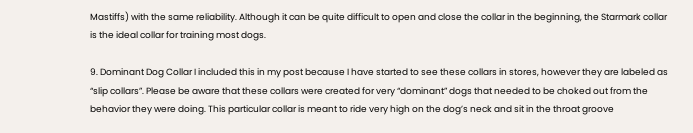Mastiffs) with the same reliability. Although it can be quite difficult to open and close the collar in the beginning, the Starmark collar is the ideal collar for training most dogs.

9. Dominant Dog Collar I included this in my post because I have started to see these collars in stores, however they are labeled as “slip collars”. Please be aware that these collars were created for very “dominant” dogs that needed to be choked out from the behavior they were doing. This particular collar is meant to ride very high on the dog’s neck and sit in the throat groove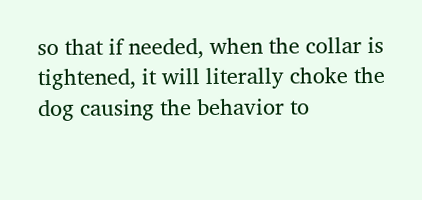so that if needed, when the collar is tightened, it will literally choke the dog causing the behavior to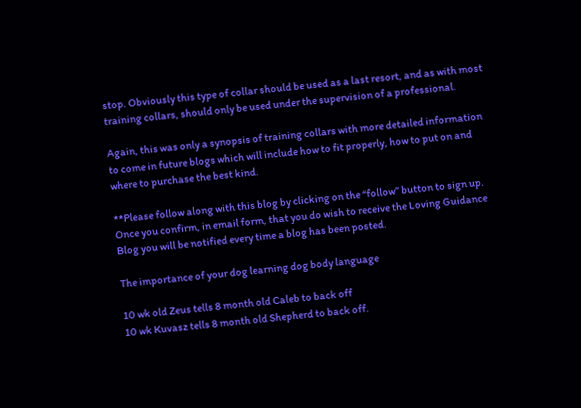stop. Obviously this type of collar should be used as a last resort, and as with most training collars, should only be used under the supervision of a professional.

Again, this was only a synopsis of training collars with more detailed information to come in future blogs which will include how to fit properly, how to put on and where to purchase the best kind.

**Please follow along with this blog by clicking on the “follow” button to sign up. Once you confirm, in email form, that you do wish to receive the Loving Guidance Blog you will be notified every time a blog has been posted.

The importance of your dog learning dog body language

10 wk old Zeus tells 8 month old Caleb to back off
10 wk Kuvasz tells 8 month old Shepherd to back off.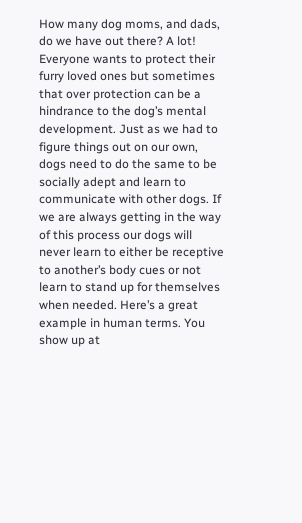How many dog moms, and dads, do we have out there? A lot! Everyone wants to protect their furry loved ones but sometimes that over protection can be a hindrance to the dog’s mental development. Just as we had to figure things out on our own, dogs need to do the same to be socially adept and learn to communicate with other dogs. If we are always getting in the way of this process our dogs will never learn to either be receptive to another’s body cues or not learn to stand up for themselves when needed. Here’s a great example in human terms. You show up at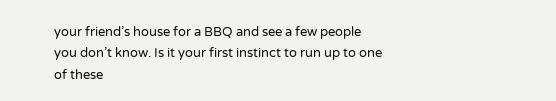your friend’s house for a BBQ and see a few people you don’t know. Is it your first instinct to run up to one of these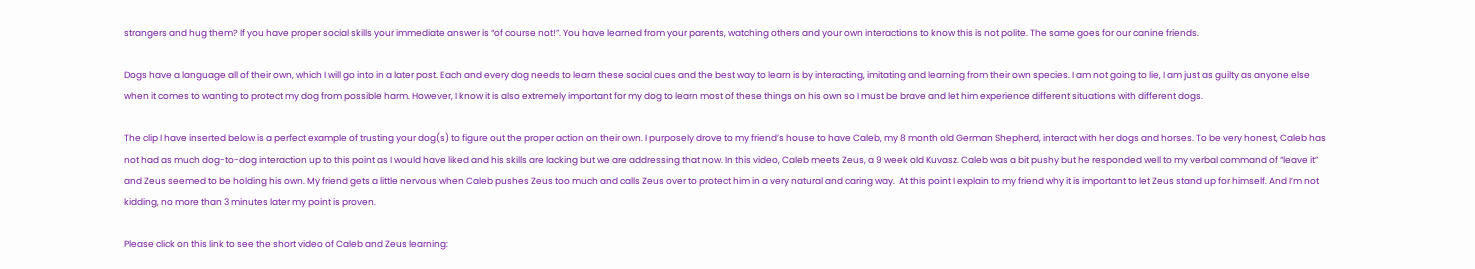strangers and hug them? If you have proper social skills your immediate answer is “of course not!”. You have learned from your parents, watching others and your own interactions to know this is not polite. The same goes for our canine friends.

Dogs have a language all of their own, which I will go into in a later post. Each and every dog needs to learn these social cues and the best way to learn is by interacting, imitating and learning from their own species. I am not going to lie, I am just as guilty as anyone else when it comes to wanting to protect my dog from possible harm. However, I know it is also extremely important for my dog to learn most of these things on his own so I must be brave and let him experience different situations with different dogs.

The clip I have inserted below is a perfect example of trusting your dog(s) to figure out the proper action on their own. I purposely drove to my friend’s house to have Caleb, my 8 month old German Shepherd, interact with her dogs and horses. To be very honest, Caleb has not had as much dog-to-dog interaction up to this point as I would have liked and his skills are lacking but we are addressing that now. In this video, Caleb meets Zeus, a 9 week old Kuvasz. Caleb was a bit pushy but he responded well to my verbal command of “leave it” and Zeus seemed to be holding his own. My friend gets a little nervous when Caleb pushes Zeus too much and calls Zeus over to protect him in a very natural and caring way.  At this point I explain to my friend why it is important to let Zeus stand up for himself. And I’m not kidding, no more than 3 minutes later my point is proven.

Please click on this link to see the short video of Caleb and Zeus learning: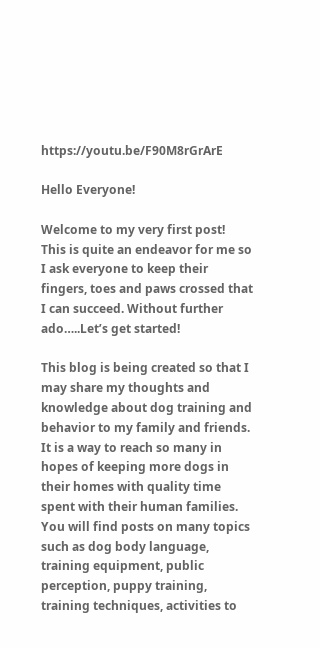https://youtu.be/F90M8rGrArE

Hello Everyone!

Welcome to my very first post!  This is quite an endeavor for me so I ask everyone to keep their fingers, toes and paws crossed that I can succeed. Without further ado…..Let’s get started!

This blog is being created so that I may share my thoughts and knowledge about dog training and behavior to my family and friends. It is a way to reach so many in hopes of keeping more dogs in their homes with quality time spent with their human families. You will find posts on many topics such as dog body language, training equipment, public perception, puppy training, training techniques, activities to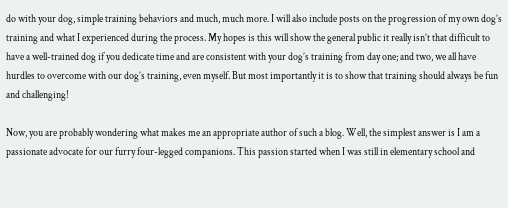do with your dog, simple training behaviors and much, much more. I will also include posts on the progression of my own dog’s training and what I experienced during the process. My hopes is this will show the general public it really isn’t that difficult to have a well-trained dog if you dedicate time and are consistent with your dog’s training from day one; and two, we all have hurdles to overcome with our dog’s training, even myself. But most importantly it is to show that training should always be fun and challenging!

Now, you are probably wondering what makes me an appropriate author of such a blog. Well, the simplest answer is I am a passionate advocate for our furry four-legged companions. This passion started when I was still in elementary school and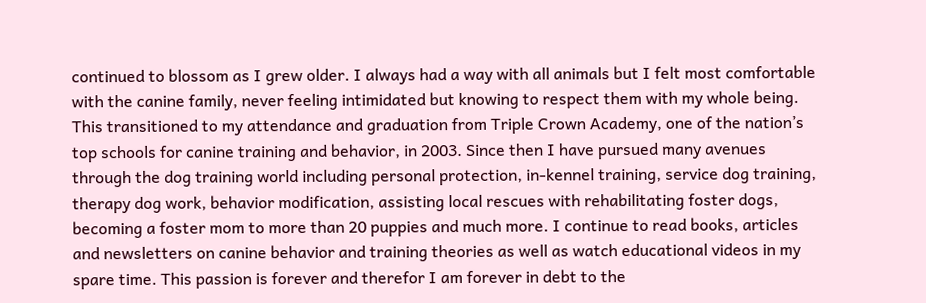continued to blossom as I grew older. I always had a way with all animals but I felt most comfortable with the canine family, never feeling intimidated but knowing to respect them with my whole being. This transitioned to my attendance and graduation from Triple Crown Academy, one of the nation’s top schools for canine training and behavior, in 2003. Since then I have pursued many avenues through the dog training world including personal protection, in-kennel training, service dog training, therapy dog work, behavior modification, assisting local rescues with rehabilitating foster dogs, becoming a foster mom to more than 20 puppies and much more. I continue to read books, articles and newsletters on canine behavior and training theories as well as watch educational videos in my spare time. This passion is forever and therefor I am forever in debt to the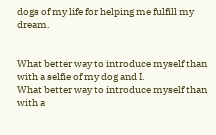dogs of my life for helping me fulfill my dream.


What better way to introduce myself than with a selfie of my dog and I.
What better way to introduce myself than with a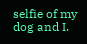selfie of my dog and I.